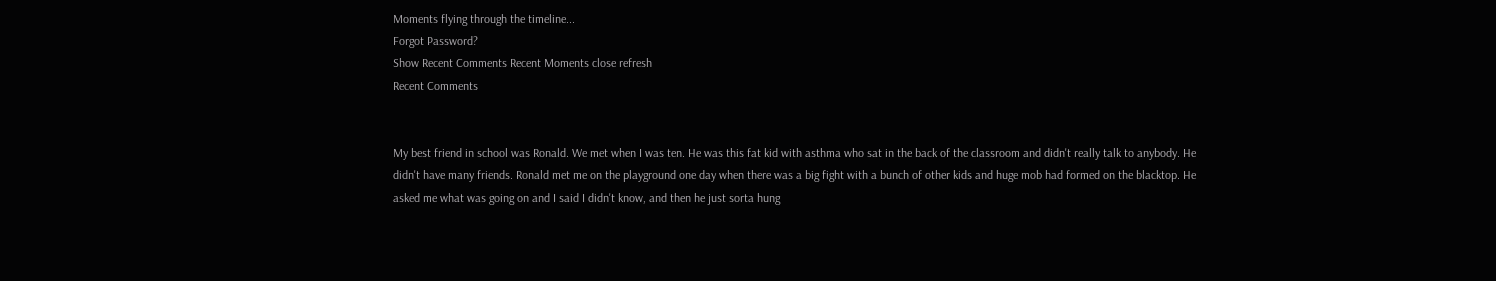Moments flying through the timeline...
Forgot Password?
Show Recent Comments Recent Moments close refresh
Recent Comments


My best friend in school was Ronald. We met when I was ten. He was this fat kid with asthma who sat in the back of the classroom and didn't really talk to anybody. He didn't have many friends. Ronald met me on the playground one day when there was a big fight with a bunch of other kids and huge mob had formed on the blacktop. He asked me what was going on and I said I didn't know, and then he just sorta hung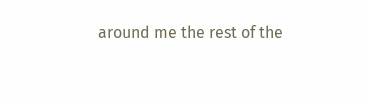around me the rest of the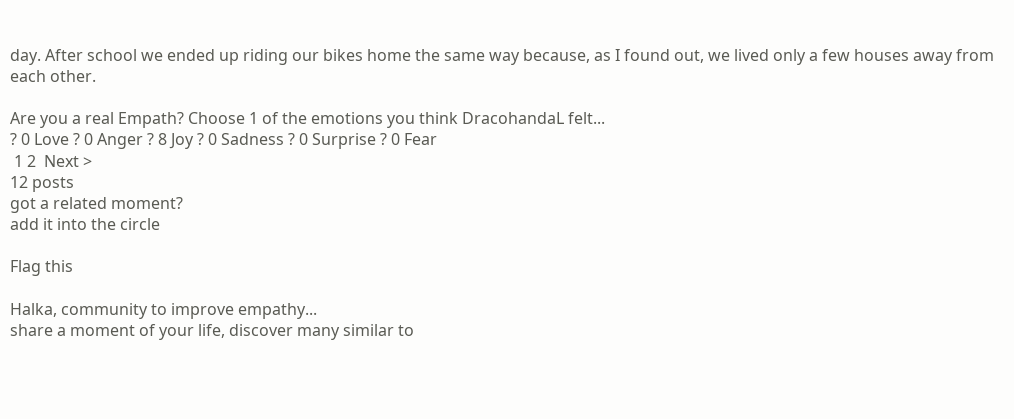day. After school we ended up riding our bikes home the same way because, as I found out, we lived only a few houses away from each other.

Are you a real Empath? Choose 1 of the emotions you think DracohandaL felt...
? 0 Love ? 0 Anger ? 8 Joy ? 0 Sadness ? 0 Surprise ? 0 Fear
 1 2  Next >
12 posts
got a related moment?
add it into the circle

Flag this

Halka, community to improve empathy...
share a moment of your life, discover many similar to